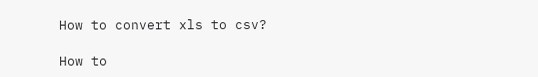How to convert xls to csv?

How to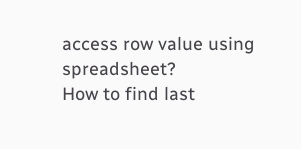access row value using spreadsheet?
How to find last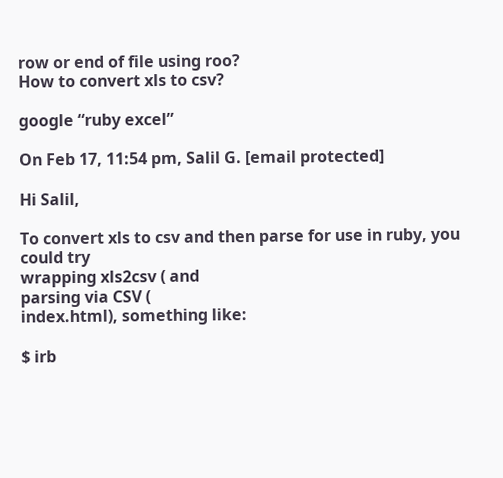row or end of file using roo?
How to convert xls to csv?

google “ruby excel”

On Feb 17, 11:54 pm, Salil G. [email protected]

Hi Salil,

To convert xls to csv and then parse for use in ruby, you could try
wrapping xls2csv ( and
parsing via CSV (
index.html), something like:

$ irb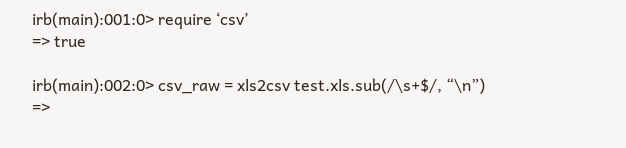irb(main):001:0> require ‘csv’
=> true

irb(main):002:0> csv_raw = xls2csv test.xls.sub(/\s+$/, “\n”)
=>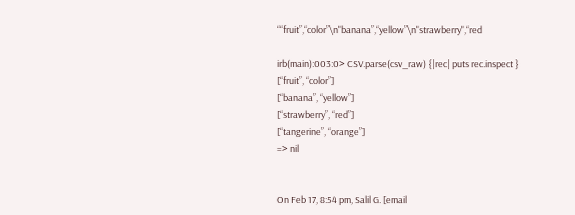““fruit”,“color”\n"banana”,“yellow”\n"strawberry",“red

irb(main):003:0> CSV.parse(csv_raw) {|rec| puts rec.inspect }
[“fruit”, “color”]
[“banana”, “yellow”]
[“strawberry”, “red”]
[“tangerine”, “orange”]
=> nil


On Feb 17, 8:54 pm, Salil G. [email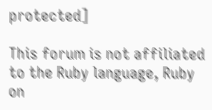protected]

This forum is not affiliated to the Ruby language, Ruby on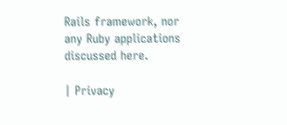Rails framework, nor any Ruby applications discussed here.

| Privacy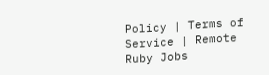Policy | Terms of Service | Remote Ruby Jobs